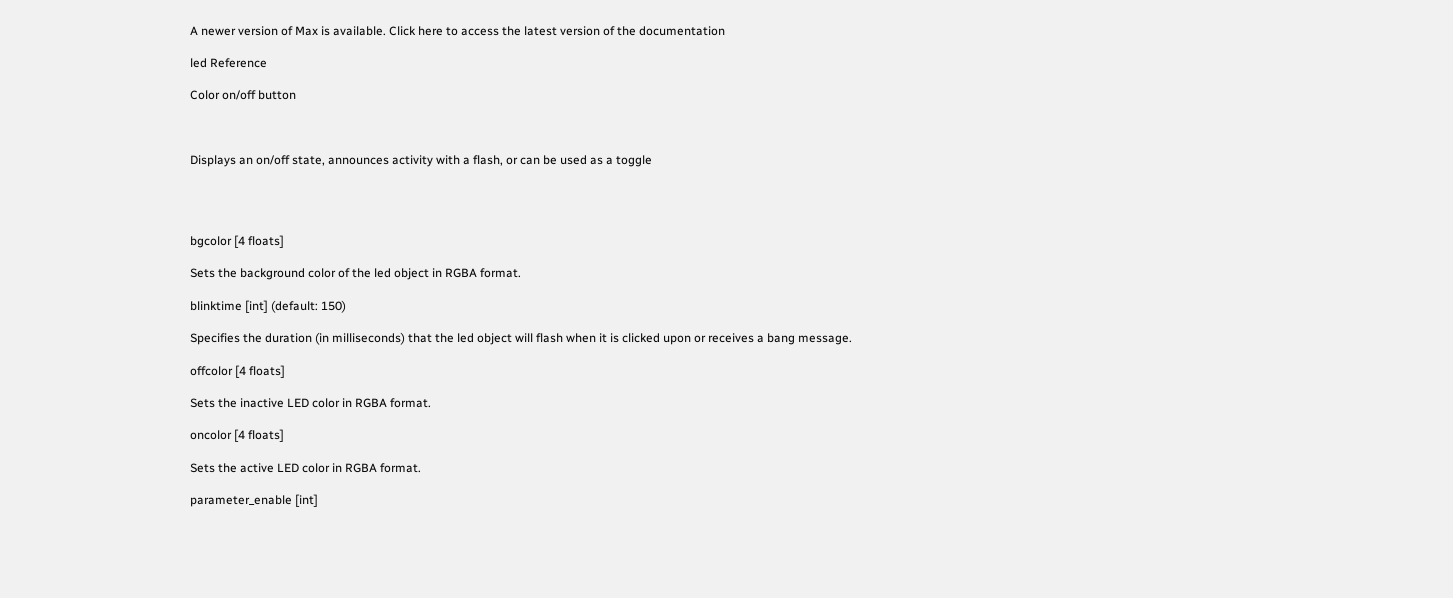A newer version of Max is available. Click here to access the latest version of the documentation

led Reference

Color on/off button



Displays an on/off state, announces activity with a flash, or can be used as a toggle




bgcolor [4 floats]

Sets the background color of the led object in RGBA format.

blinktime [int] (default: 150)

Specifies the duration (in milliseconds) that the led object will flash when it is clicked upon or receives a bang message.

offcolor [4 floats]

Sets the inactive LED color in RGBA format.

oncolor [4 floats]

Sets the active LED color in RGBA format.

parameter_enable [int]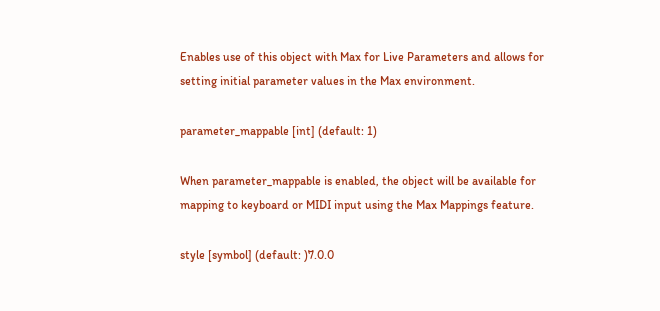Enables use of this object with Max for Live Parameters and allows for setting initial parameter values in the Max environment.

parameter_mappable [int] (default: 1)

When parameter_mappable is enabled, the object will be available for mapping to keyboard or MIDI input using the Max Mappings feature.

style [symbol] (default: )7.0.0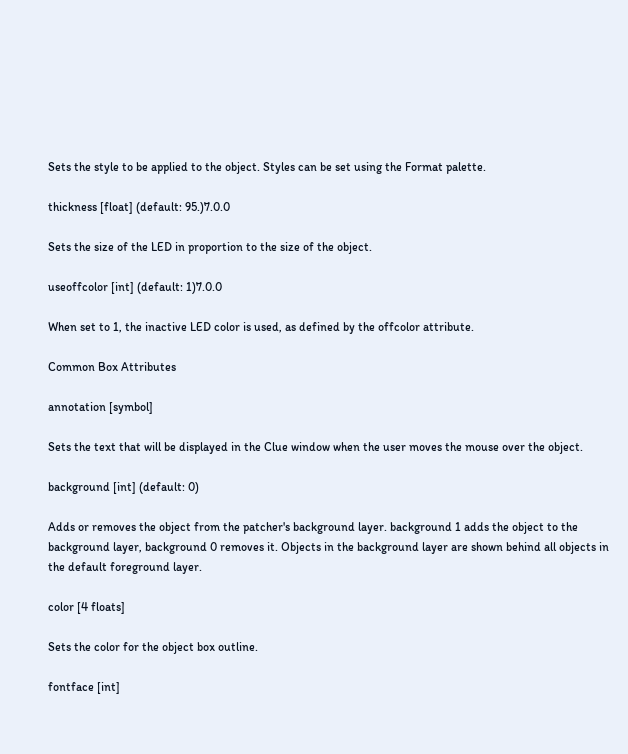Sets the style to be applied to the object. Styles can be set using the Format palette.

thickness [float] (default: 95.)7.0.0

Sets the size of the LED in proportion to the size of the object.

useoffcolor [int] (default: 1)7.0.0

When set to 1, the inactive LED color is used, as defined by the offcolor attribute.

Common Box Attributes

annotation [symbol]

Sets the text that will be displayed in the Clue window when the user moves the mouse over the object.

background [int] (default: 0)

Adds or removes the object from the patcher's background layer. background 1 adds the object to the background layer, background 0 removes it. Objects in the background layer are shown behind all objects in the default foreground layer.

color [4 floats]

Sets the color for the object box outline.

fontface [int]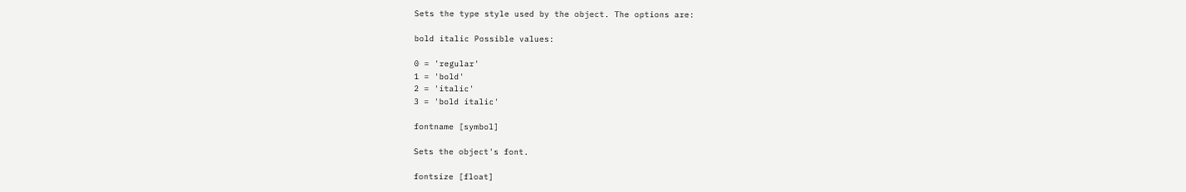Sets the type style used by the object. The options are:

bold italic Possible values:

0 = 'regular'
1 = 'bold'
2 = 'italic'
3 = 'bold italic'

fontname [symbol]

Sets the object's font.

fontsize [float]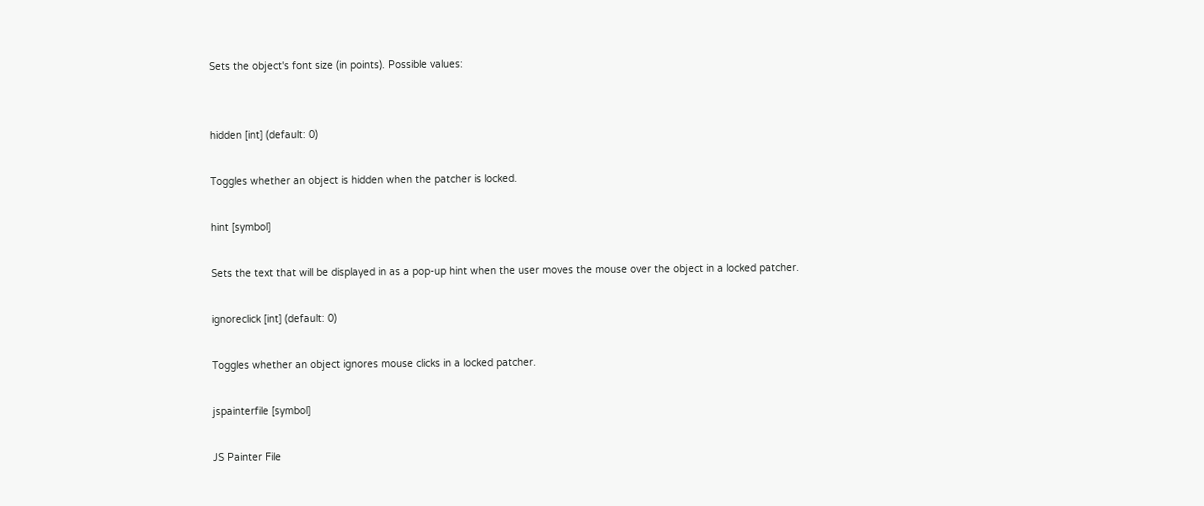Sets the object's font size (in points). Possible values:


hidden [int] (default: 0)

Toggles whether an object is hidden when the patcher is locked.

hint [symbol]

Sets the text that will be displayed in as a pop-up hint when the user moves the mouse over the object in a locked patcher.

ignoreclick [int] (default: 0)

Toggles whether an object ignores mouse clicks in a locked patcher.

jspainterfile [symbol]

JS Painter File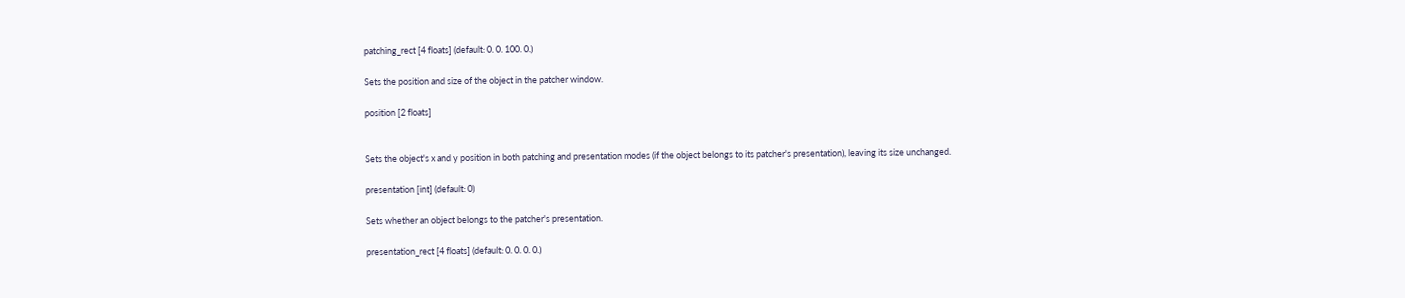patching_rect [4 floats] (default: 0. 0. 100. 0.)

Sets the position and size of the object in the patcher window.

position [2 floats]


Sets the object's x and y position in both patching and presentation modes (if the object belongs to its patcher's presentation), leaving its size unchanged.

presentation [int] (default: 0)

Sets whether an object belongs to the patcher's presentation.

presentation_rect [4 floats] (default: 0. 0. 0. 0.)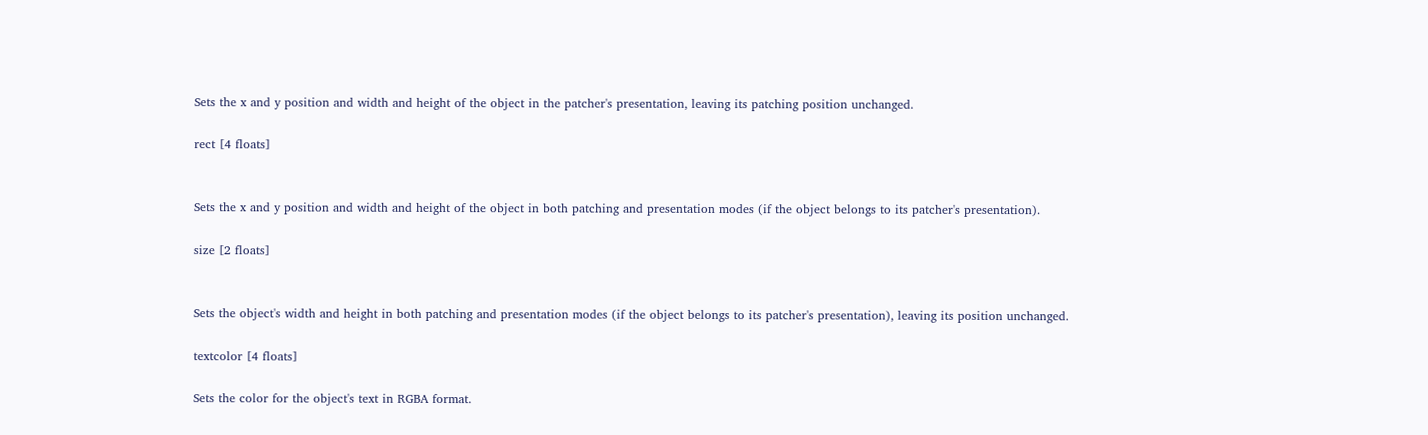Sets the x and y position and width and height of the object in the patcher's presentation, leaving its patching position unchanged.

rect [4 floats]


Sets the x and y position and width and height of the object in both patching and presentation modes (if the object belongs to its patcher's presentation).

size [2 floats]


Sets the object's width and height in both patching and presentation modes (if the object belongs to its patcher's presentation), leaving its position unchanged.

textcolor [4 floats]

Sets the color for the object's text in RGBA format.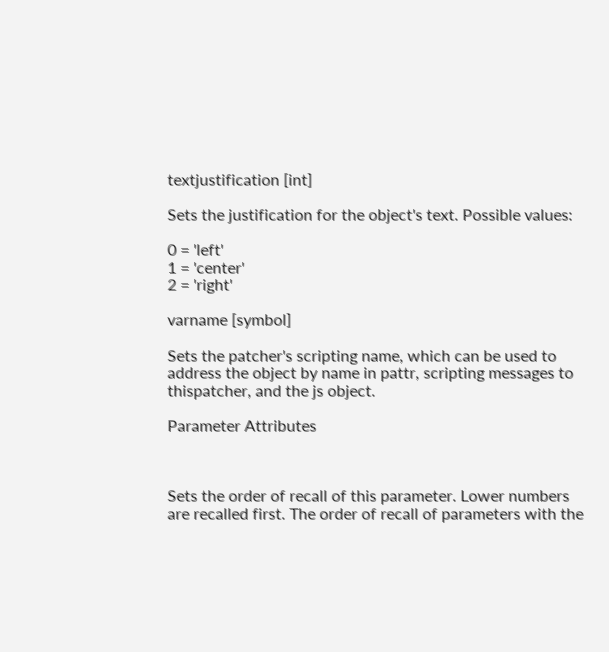textjustification [int]

Sets the justification for the object's text. Possible values:

0 = 'left'
1 = 'center'
2 = 'right'

varname [symbol]

Sets the patcher's scripting name, which can be used to address the object by name in pattr, scripting messages to thispatcher, and the js object.

Parameter Attributes



Sets the order of recall of this parameter. Lower numbers are recalled first. The order of recall of parameters with the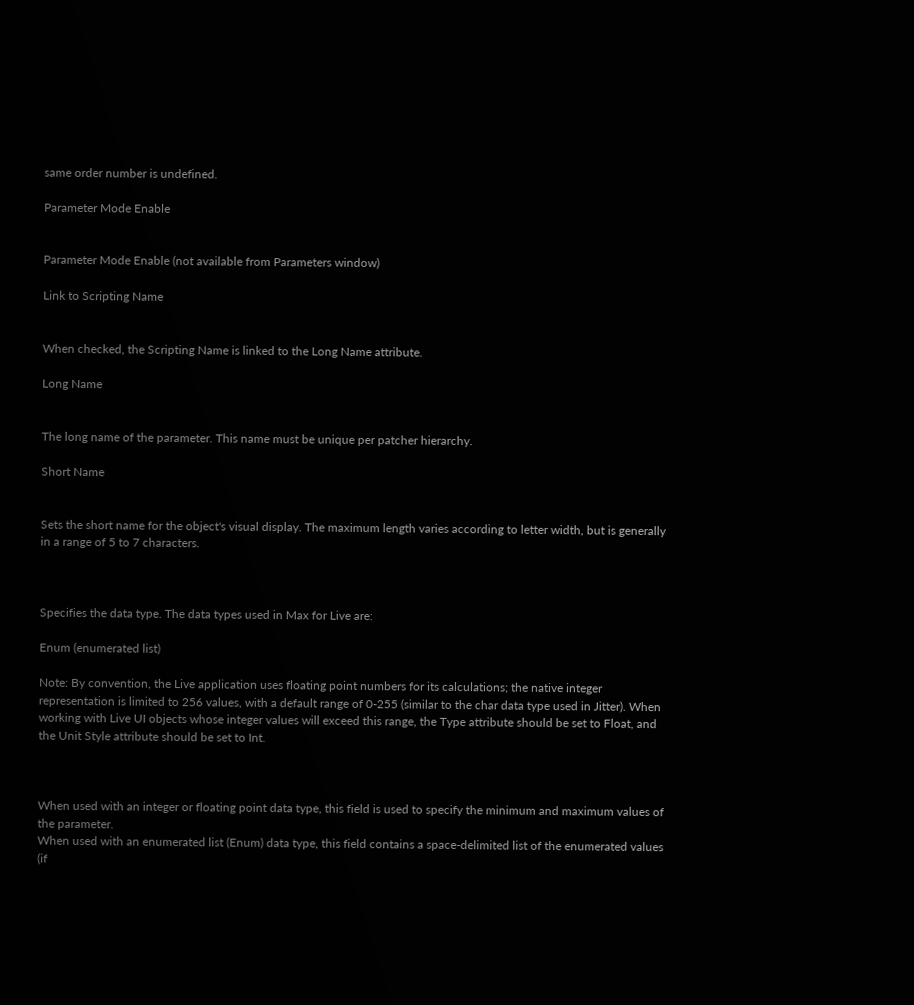same order number is undefined.

Parameter Mode Enable


Parameter Mode Enable (not available from Parameters window)

Link to Scripting Name


When checked, the Scripting Name is linked to the Long Name attribute.

Long Name


The long name of the parameter. This name must be unique per patcher hierarchy.

Short Name


Sets the short name for the object's visual display. The maximum length varies according to letter width, but is generally in a range of 5 to 7 characters.



Specifies the data type. The data types used in Max for Live are:

Enum (enumerated list)

Note: By convention, the Live application uses floating point numbers for its calculations; the native integer representation is limited to 256 values, with a default range of 0-255 (similar to the char data type used in Jitter). When working with Live UI objects whose integer values will exceed this range, the Type attribute should be set to Float, and the Unit Style attribute should be set to Int.



When used with an integer or floating point data type, this field is used to specify the minimum and maximum values of the parameter.
When used with an enumerated list (Enum) data type, this field contains a space-delimited list of the enumerated values (if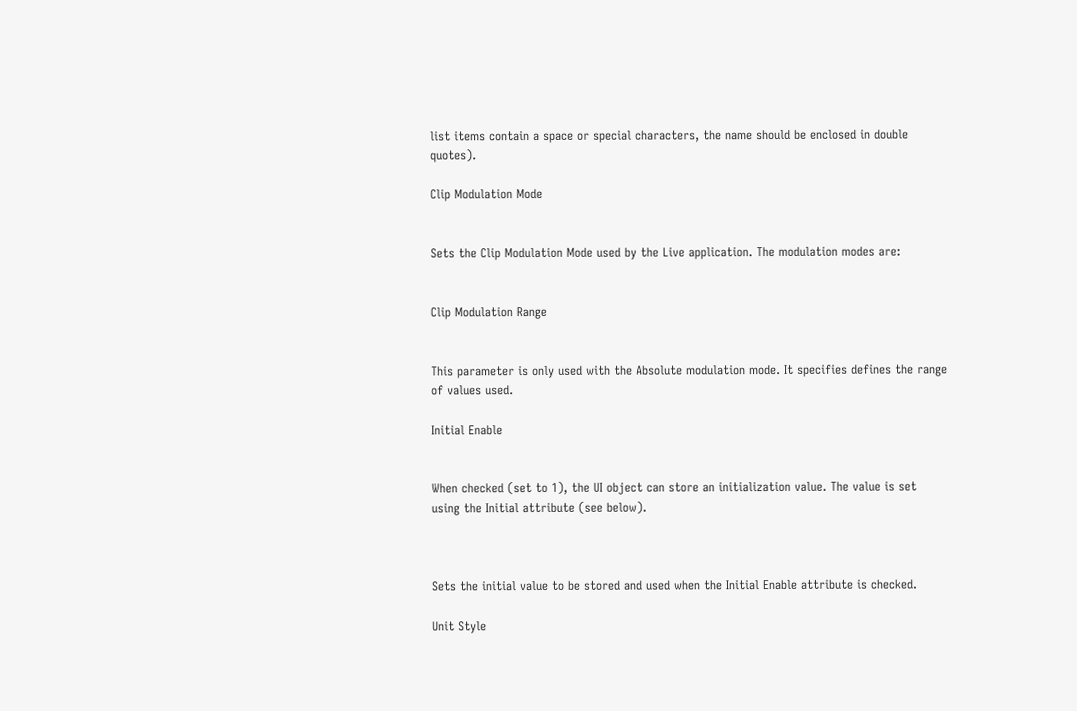list items contain a space or special characters, the name should be enclosed in double quotes).

Clip Modulation Mode


Sets the Clip Modulation Mode used by the Live application. The modulation modes are:


Clip Modulation Range


This parameter is only used with the Absolute modulation mode. It specifies defines the range of values used.

Initial Enable


When checked (set to 1), the UI object can store an initialization value. The value is set using the Initial attribute (see below).



Sets the initial value to be stored and used when the Initial Enable attribute is checked.

Unit Style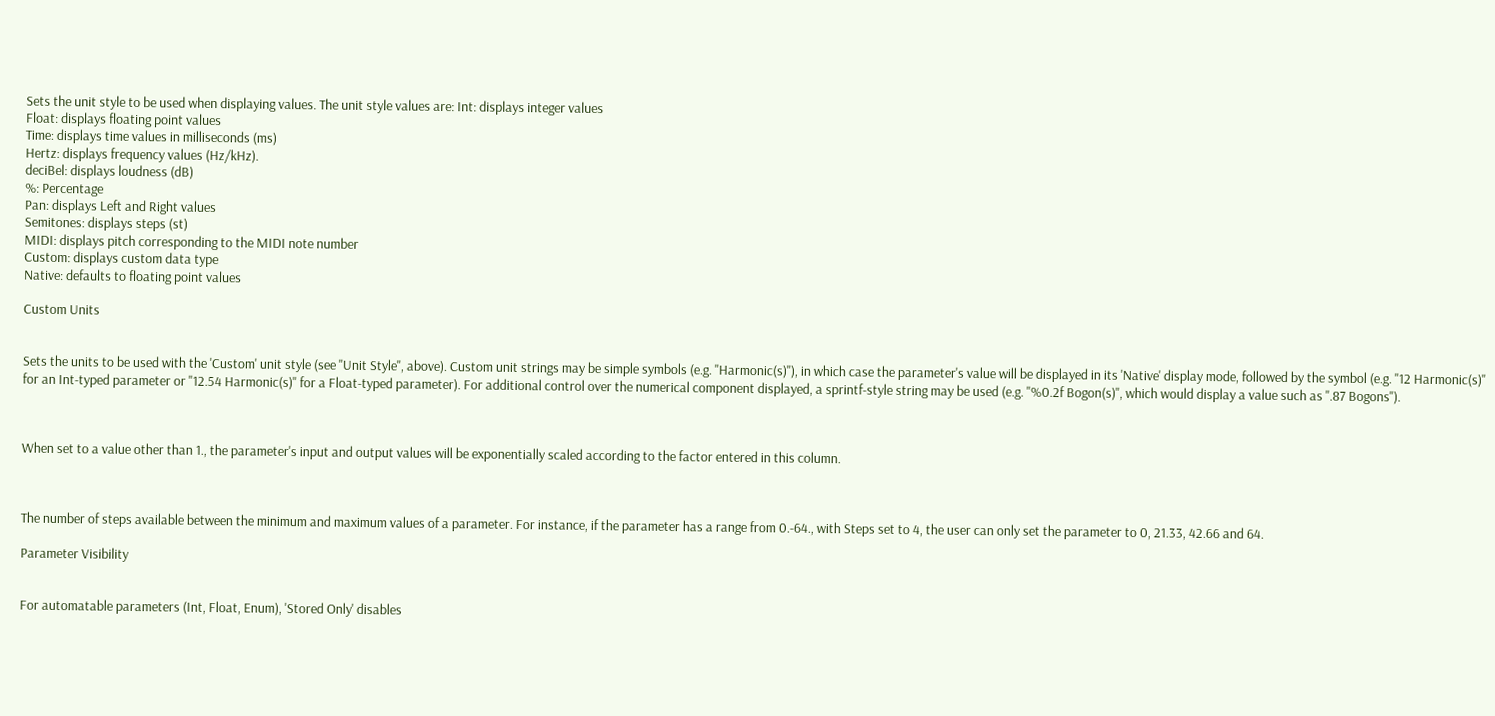Sets the unit style to be used when displaying values. The unit style values are: Int: displays integer values
Float: displays floating point values
Time: displays time values in milliseconds (ms)
Hertz: displays frequency values (Hz/kHz).
deciBel: displays loudness (dB)
%: Percentage
Pan: displays Left and Right values
Semitones: displays steps (st)
MIDI: displays pitch corresponding to the MIDI note number
Custom: displays custom data type
Native: defaults to floating point values

Custom Units


Sets the units to be used with the 'Custom' unit style (see "Unit Style", above). Custom unit strings may be simple symbols (e.g. "Harmonic(s)"), in which case the parameter's value will be displayed in its 'Native' display mode, followed by the symbol (e.g. "12 Harmonic(s)" for an Int-typed parameter or "12.54 Harmonic(s)" for a Float-typed parameter). For additional control over the numerical component displayed, a sprintf-style string may be used (e.g. "%0.2f Bogon(s)", which would display a value such as ".87 Bogons").



When set to a value other than 1., the parameter's input and output values will be exponentially scaled according to the factor entered in this column.



The number of steps available between the minimum and maximum values of a parameter. For instance, if the parameter has a range from 0.-64., with Steps set to 4, the user can only set the parameter to 0, 21.33, 42.66 and 64.

Parameter Visibility


For automatable parameters (Int, Float, Enum), 'Stored Only' disables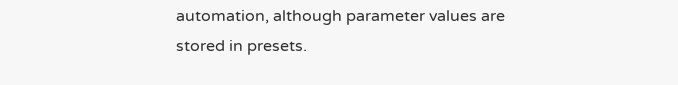automation, although parameter values are stored in presets.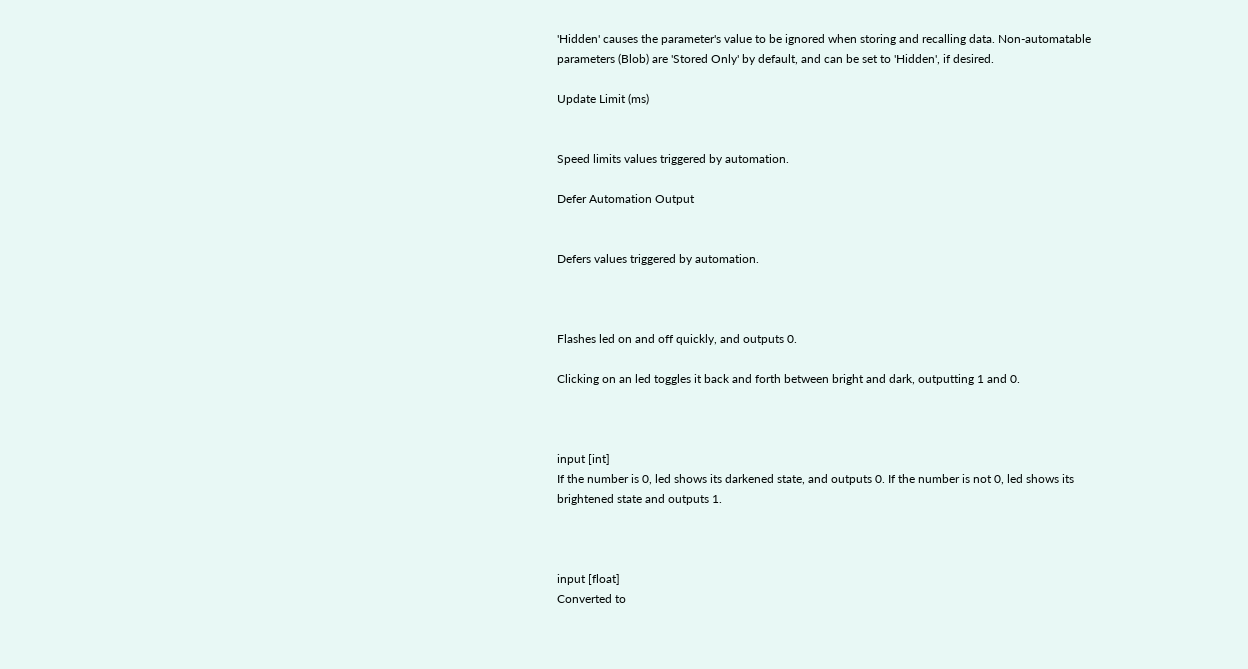'Hidden' causes the parameter's value to be ignored when storing and recalling data. Non-automatable parameters (Blob) are 'Stored Only' by default, and can be set to 'Hidden', if desired.

Update Limit (ms)


Speed limits values triggered by automation.

Defer Automation Output


Defers values triggered by automation.



Flashes led on and off quickly, and outputs 0.

Clicking on an led toggles it back and forth between bright and dark, outputting 1 and 0.



input [int]
If the number is 0, led shows its darkened state, and outputs 0. If the number is not 0, led shows its brightened state and outputs 1.



input [float]
Converted to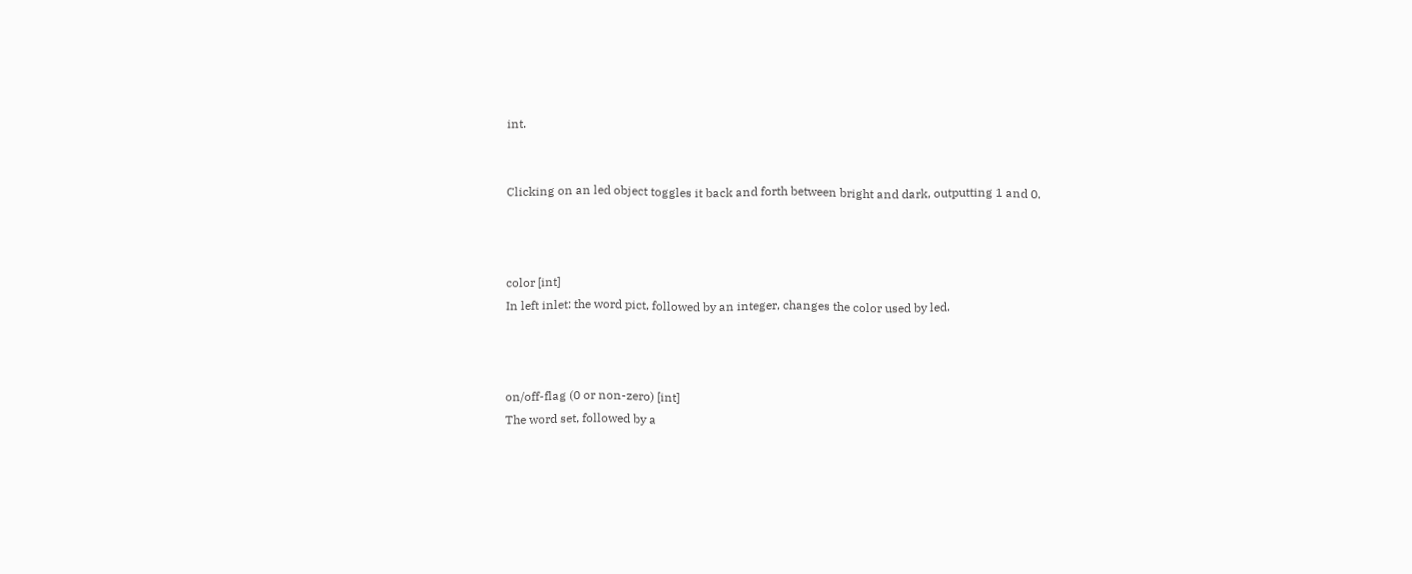int.


Clicking on an led object toggles it back and forth between bright and dark, outputting 1 and 0.



color [int]
In left inlet: the word pict, followed by an integer, changes the color used by led.



on/off-flag (0 or non-zero) [int]
The word set, followed by a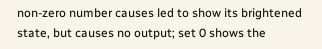non-zero number causes led to show its brightened state, but causes no output; set 0 shows the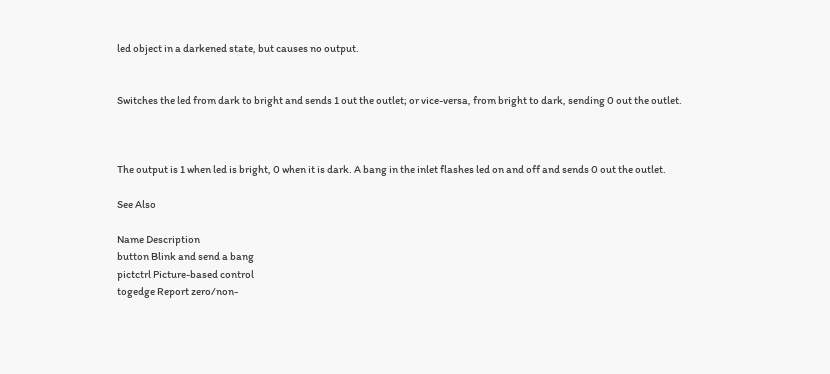led object in a darkened state, but causes no output.


Switches the led from dark to bright and sends 1 out the outlet; or vice-versa, from bright to dark, sending 0 out the outlet.



The output is 1 when led is bright, 0 when it is dark. A bang in the inlet flashes led on and off and sends 0 out the outlet.

See Also

Name Description
button Blink and send a bang
pictctrl Picture-based control
togedge Report zero/non-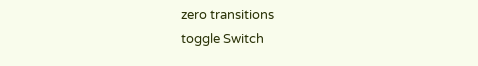zero transitions
toggle Switch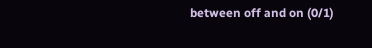between off and on (0/1)